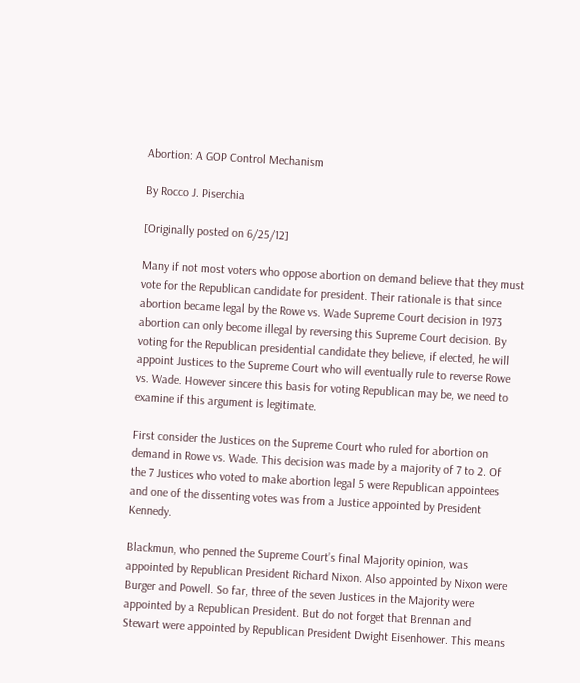Abortion: A GOP Control Mechanism

By Rocco J. Piserchia

[Originally posted on 6/25/12]

Many if not most voters who oppose abortion on demand believe that they must vote for the Republican candidate for president. Their rationale is that since abortion became legal by the Rowe vs. Wade Supreme Court decision in 1973 abortion can only become illegal by reversing this Supreme Court decision. By voting for the Republican presidential candidate they believe, if elected, he will appoint Justices to the Supreme Court who will eventually rule to reverse Rowe vs. Wade. However sincere this basis for voting Republican may be, we need to examine if this argument is legitimate.

First consider the Justices on the Supreme Court who ruled for abortion on demand in Rowe vs. Wade. This decision was made by a majority of 7 to 2. Of the 7 Justices who voted to make abortion legal 5 were Republican appointees and one of the dissenting votes was from a Justice appointed by President Kennedy.

Blackmun, who penned the Supreme Court’s final Majority opinion, was appointed by Republican President Richard Nixon. Also appointed by Nixon were Burger and Powell. So far, three of the seven Justices in the Majority were appointed by a Republican President. But do not forget that Brennan and Stewart were appointed by Republican President Dwight Eisenhower. This means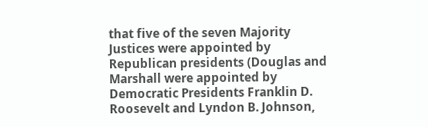that five of the seven Majority Justices were appointed by Republican presidents (Douglas and Marshall were appointed by Democratic Presidents Franklin D. Roosevelt and Lyndon B. Johnson,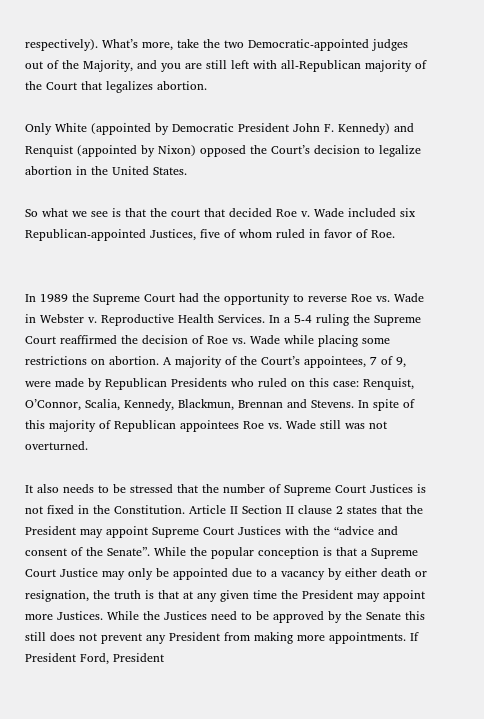respectively). What’s more, take the two Democratic-appointed judges out of the Majority, and you are still left with all-Republican majority of the Court that legalizes abortion.

Only White (appointed by Democratic President John F. Kennedy) and Renquist (appointed by Nixon) opposed the Court’s decision to legalize abortion in the United States.

So what we see is that the court that decided Roe v. Wade included six Republican-appointed Justices, five of whom ruled in favor of Roe.


In 1989 the Supreme Court had the opportunity to reverse Roe vs. Wade in Webster v. Reproductive Health Services. In a 5-4 ruling the Supreme Court reaffirmed the decision of Roe vs. Wade while placing some restrictions on abortion. A majority of the Court’s appointees, 7 of 9, were made by Republican Presidents who ruled on this case: Renquist, O’Connor, Scalia, Kennedy, Blackmun, Brennan and Stevens. In spite of this majority of Republican appointees Roe vs. Wade still was not overturned.

It also needs to be stressed that the number of Supreme Court Justices is not fixed in the Constitution. Article II Section II clause 2 states that the President may appoint Supreme Court Justices with the “advice and consent of the Senate”. While the popular conception is that a Supreme Court Justice may only be appointed due to a vacancy by either death or resignation, the truth is that at any given time the President may appoint more Justices. While the Justices need to be approved by the Senate this still does not prevent any President from making more appointments. If President Ford, President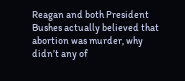Reagan and both President Bushes actually believed that abortion was murder, why didn’t any of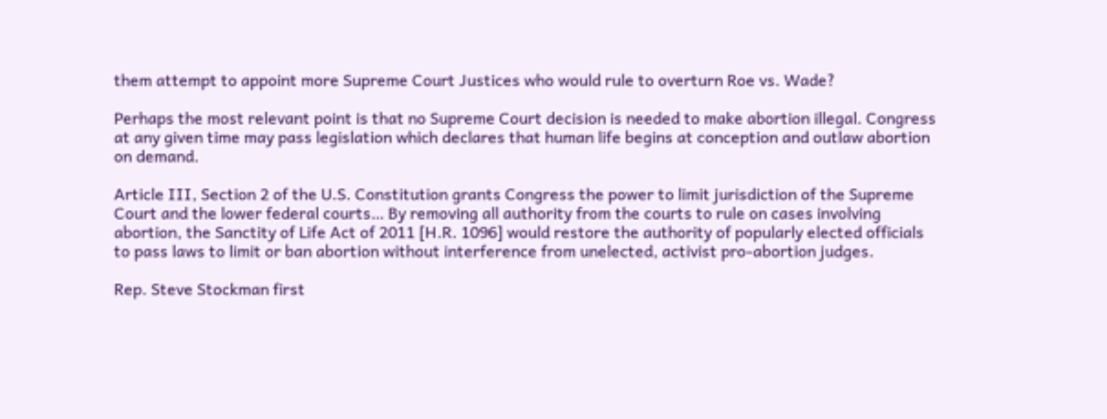them attempt to appoint more Supreme Court Justices who would rule to overturn Roe vs. Wade?

Perhaps the most relevant point is that no Supreme Court decision is needed to make abortion illegal. Congress at any given time may pass legislation which declares that human life begins at conception and outlaw abortion on demand.

Article III, Section 2 of the U.S. Constitution grants Congress the power to limit jurisdiction of the Supreme Court and the lower federal courts… By removing all authority from the courts to rule on cases involving abortion, the Sanctity of Life Act of 2011 [H.R. 1096] would restore the authority of popularly elected officials to pass laws to limit or ban abortion without interference from unelected, activist pro-abortion judges.

Rep. Steve Stockman first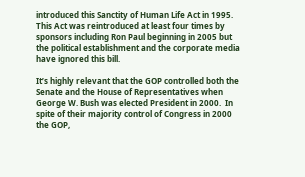introduced this Sanctity of Human Life Act in 1995. This Act was reintroduced at least four times by sponsors including Ron Paul beginning in 2005 but the political establishment and the corporate media have ignored this bill.

It’s highly relevant that the GOP controlled both the Senate and the House of Representatives when George W. Bush was elected President in 2000.  In spite of their majority control of Congress in 2000 the GOP,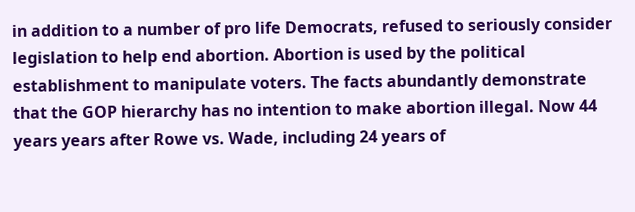in addition to a number of pro life Democrats, refused to seriously consider legislation to help end abortion. Abortion is used by the political establishment to manipulate voters. The facts abundantly demonstrate that the GOP hierarchy has no intention to make abortion illegal. Now 44 years years after Rowe vs. Wade, including 24 years of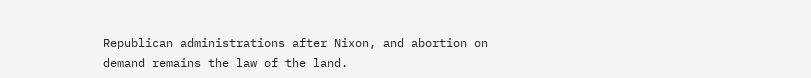Republican administrations after Nixon, and abortion on demand remains the law of the land.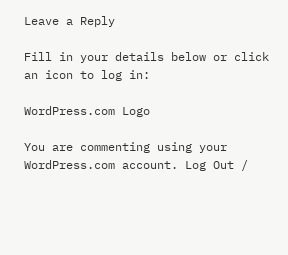Leave a Reply

Fill in your details below or click an icon to log in:

WordPress.com Logo

You are commenting using your WordPress.com account. Log Out /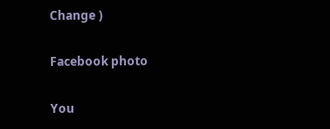Change )

Facebook photo

You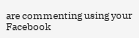are commenting using your Facebook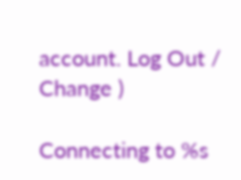account. Log Out /  Change )

Connecting to %s